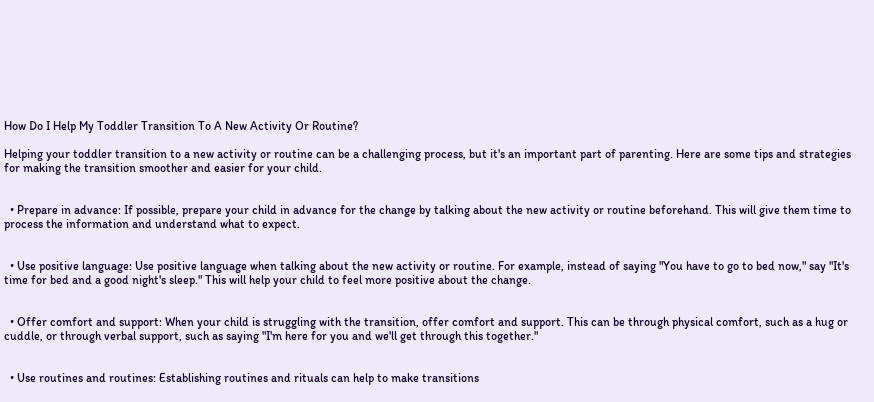How Do I Help My Toddler Transition To A New Activity Or Routine?

Helping your toddler transition to a new activity or routine can be a challenging process, but it's an important part of parenting. Here are some tips and strategies for making the transition smoother and easier for your child.


  • Prepare in advance: If possible, prepare your child in advance for the change by talking about the new activity or routine beforehand. This will give them time to process the information and understand what to expect.


  • Use positive language: Use positive language when talking about the new activity or routine. For example, instead of saying "You have to go to bed now," say "It's time for bed and a good night's sleep." This will help your child to feel more positive about the change.


  • Offer comfort and support: When your child is struggling with the transition, offer comfort and support. This can be through physical comfort, such as a hug or cuddle, or through verbal support, such as saying "I'm here for you and we'll get through this together."


  • Use routines and routines: Establishing routines and rituals can help to make transitions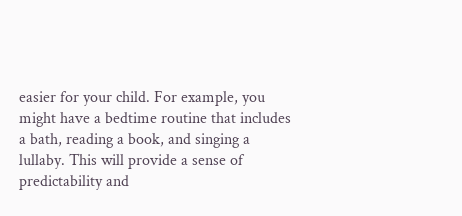easier for your child. For example, you might have a bedtime routine that includes a bath, reading a book, and singing a lullaby. This will provide a sense of predictability and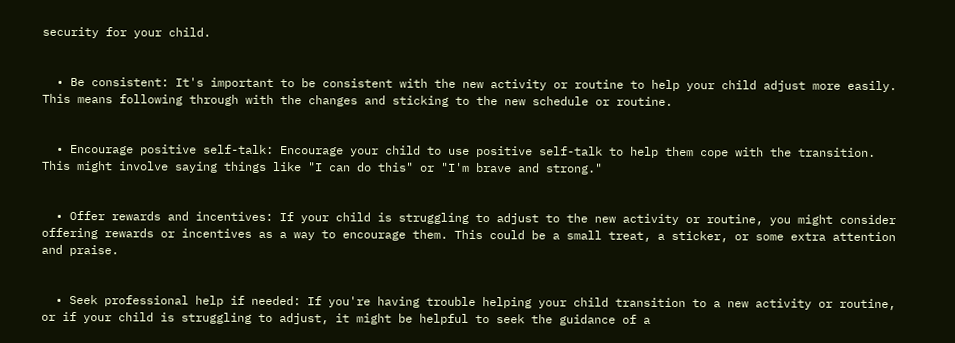security for your child.


  • Be consistent: It's important to be consistent with the new activity or routine to help your child adjust more easily. This means following through with the changes and sticking to the new schedule or routine.


  • Encourage positive self-talk: Encourage your child to use positive self-talk to help them cope with the transition. This might involve saying things like "I can do this" or "I'm brave and strong."


  • Offer rewards and incentives: If your child is struggling to adjust to the new activity or routine, you might consider offering rewards or incentives as a way to encourage them. This could be a small treat, a sticker, or some extra attention and praise.


  • Seek professional help if needed: If you're having trouble helping your child transition to a new activity or routine, or if your child is struggling to adjust, it might be helpful to seek the guidance of a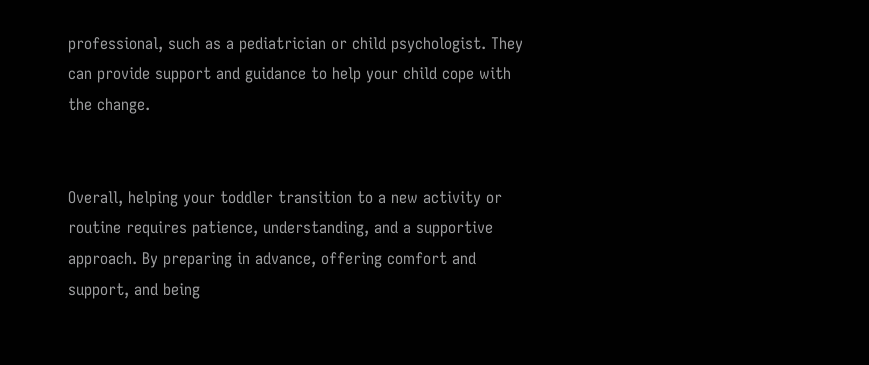professional, such as a pediatrician or child psychologist. They can provide support and guidance to help your child cope with the change.


Overall, helping your toddler transition to a new activity or routine requires patience, understanding, and a supportive approach. By preparing in advance, offering comfort and support, and being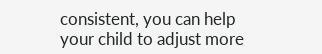consistent, you can help your child to adjust more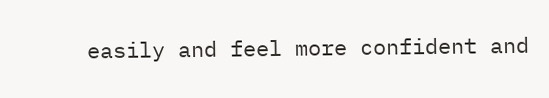easily and feel more confident and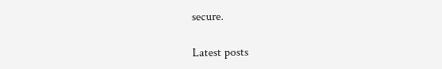secure.

Latest posts